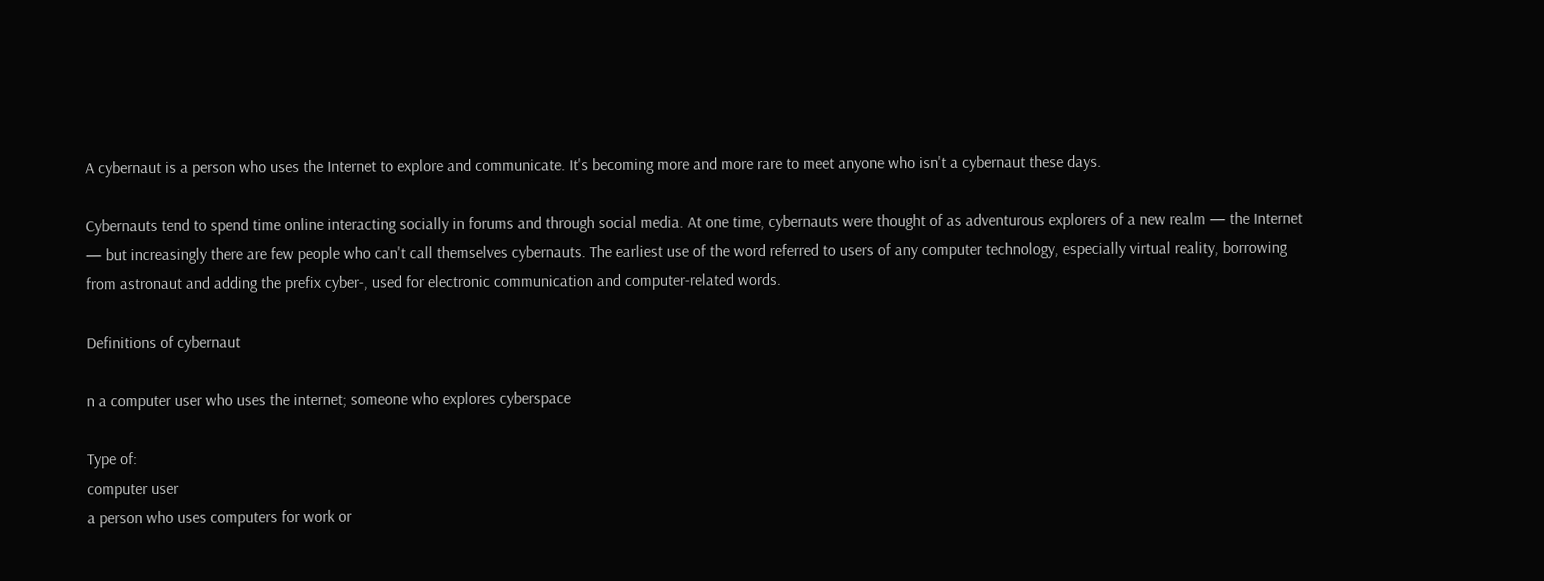A cybernaut is a person who uses the Internet to explore and communicate. It's becoming more and more rare to meet anyone who isn't a cybernaut these days.

Cybernauts tend to spend time online interacting socially in forums and through social media. At one time, cybernauts were thought of as adventurous explorers of a new realm — the Internet — but increasingly there are few people who can't call themselves cybernauts. The earliest use of the word referred to users of any computer technology, especially virtual reality, borrowing from astronaut and adding the prefix cyber-, used for electronic communication and computer-related words.

Definitions of cybernaut

n a computer user who uses the internet; someone who explores cyberspace

Type of:
computer user
a person who uses computers for work or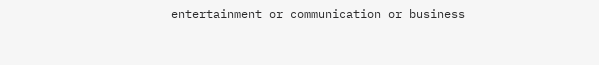entertainment or communication or business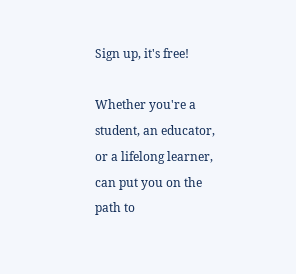Sign up, it's free!

Whether you're a student, an educator, or a lifelong learner, can put you on the path to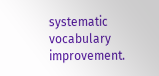systematic vocabulary improvement.